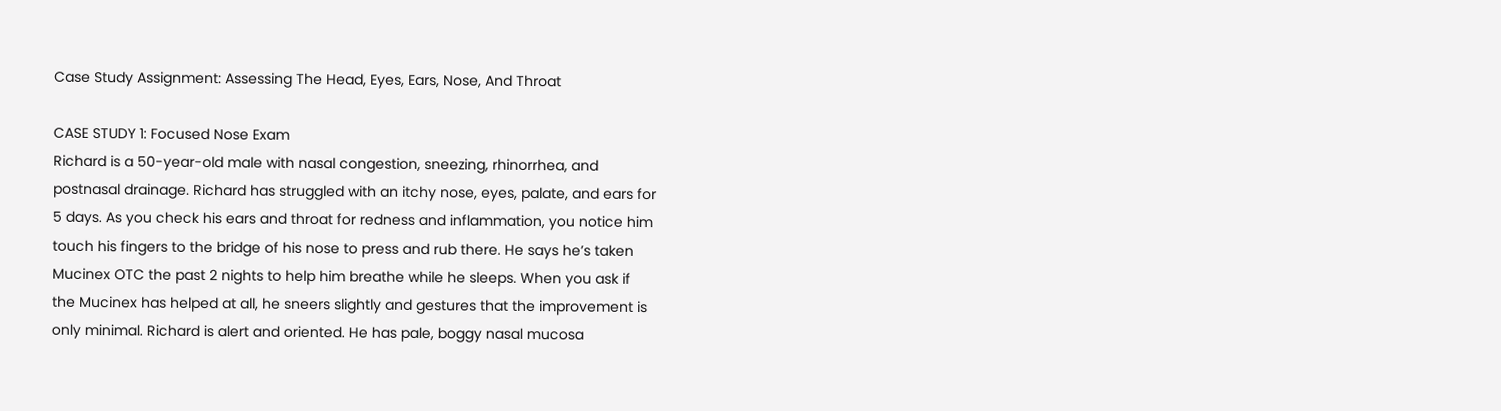Case Study Assignment: Assessing The Head, Eyes, Ears, Nose, And Throat

CASE STUDY 1: Focused Nose Exam
Richard is a 50-year-old male with nasal congestion, sneezing, rhinorrhea, and
postnasal drainage. Richard has struggled with an itchy nose, eyes, palate, and ears for
5 days. As you check his ears and throat for redness and inflammation, you notice him
touch his fingers to the bridge of his nose to press and rub there. He says he’s taken
Mucinex OTC the past 2 nights to help him breathe while he sleeps. When you ask if
the Mucinex has helped at all, he sneers slightly and gestures that the improvement is
only minimal. Richard is alert and oriented. He has pale, boggy nasal mucosa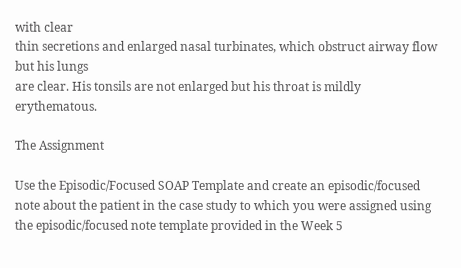with clear
thin secretions and enlarged nasal turbinates, which obstruct airway flow but his lungs
are clear. His tonsils are not enlarged but his throat is mildly erythematous.

The Assignment

Use the Episodic/Focused SOAP Template and create an episodic/focused note about the patient in the case study to which you were assigned using the episodic/focused note template provided in the Week 5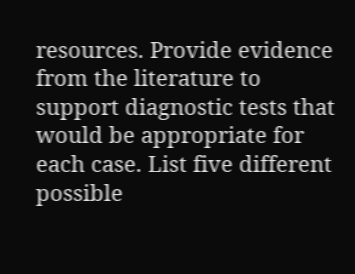resources. Provide evidence from the literature to support diagnostic tests that would be appropriate for each case. List five different possible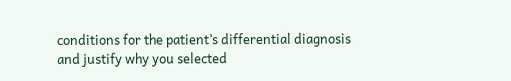conditions for the patient’s differential diagnosis and justify why you selected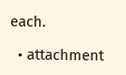each.

  • attachment